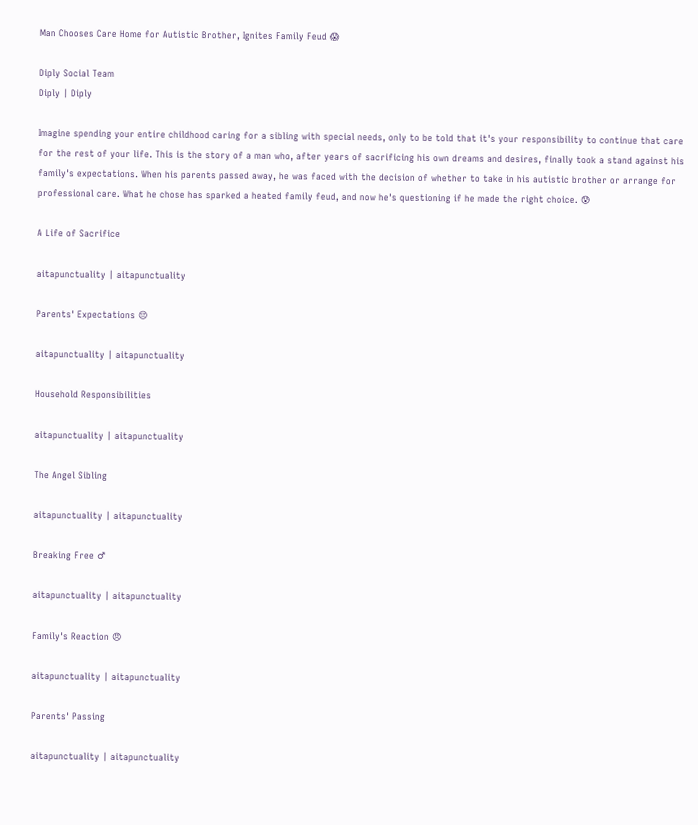Man Chooses Care Home for Autistic Brother, Ignites Family Feud 😱

Diply Social Team
Diply | Diply

Imagine spending your entire childhood caring for a sibling with special needs, only to be told that it's your responsibility to continue that care for the rest of your life. This is the story of a man who, after years of sacrificing his own dreams and desires, finally took a stand against his family's expectations. When his parents passed away, he was faced with the decision of whether to take in his autistic brother or arrange for professional care. What he chose has sparked a heated family feud, and now he's questioning if he made the right choice. 😰

A Life of Sacrifice

aitapunctuality | aitapunctuality

Parents' Expectations 😔

aitapunctuality | aitapunctuality

Household Responsibilities

aitapunctuality | aitapunctuality

The Angel Sibling

aitapunctuality | aitapunctuality

Breaking Free ♂

aitapunctuality | aitapunctuality

Family's Reaction 😠

aitapunctuality | aitapunctuality

Parents' Passing

aitapunctuality | aitapunctuality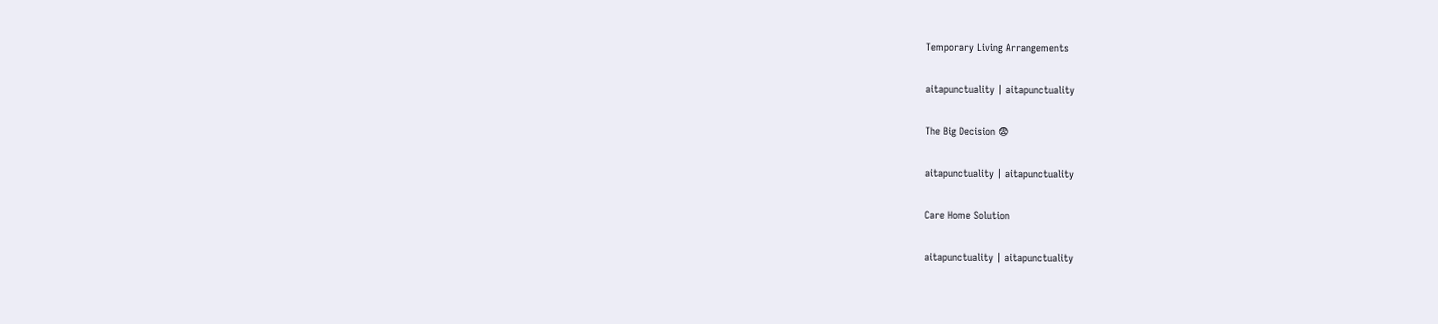Temporary Living Arrangements

aitapunctuality | aitapunctuality

The Big Decision 😨

aitapunctuality | aitapunctuality

Care Home Solution

aitapunctuality | aitapunctuality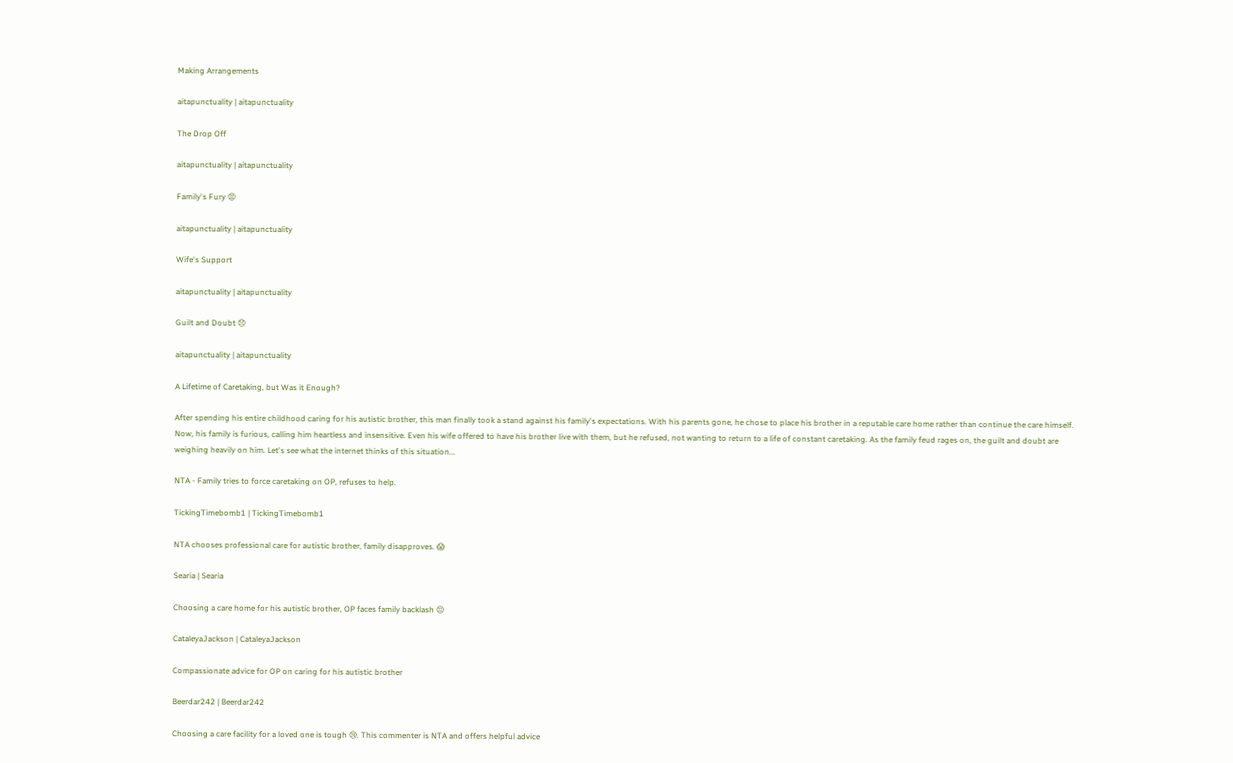Making Arrangements

aitapunctuality | aitapunctuality

The Drop Off

aitapunctuality | aitapunctuality

Family's Fury 😡

aitapunctuality | aitapunctuality

Wife's Support

aitapunctuality | aitapunctuality

Guilt and Doubt 😞

aitapunctuality | aitapunctuality

A Lifetime of Caretaking, but Was it Enough?

After spending his entire childhood caring for his autistic brother, this man finally took a stand against his family's expectations. With his parents gone, he chose to place his brother in a reputable care home rather than continue the care himself. Now, his family is furious, calling him heartless and insensitive. Even his wife offered to have his brother live with them, but he refused, not wanting to return to a life of constant caretaking. As the family feud rages on, the guilt and doubt are weighing heavily on him. Let's see what the internet thinks of this situation...

NTA - Family tries to force caretaking on OP, refuses to help.

TickingTimebomb1 | TickingTimebomb1

NTA chooses professional care for autistic brother, family disapproves. 😱

Searia | Searia

Choosing a care home for his autistic brother, OP faces family backlash 😔

CataleyaJackson | CataleyaJackson

Compassionate advice for OP on caring for his autistic brother

Beerdar242 | Beerdar242

Choosing a care facility for a loved one is tough 😢. This commenter is NTA and offers helpful advice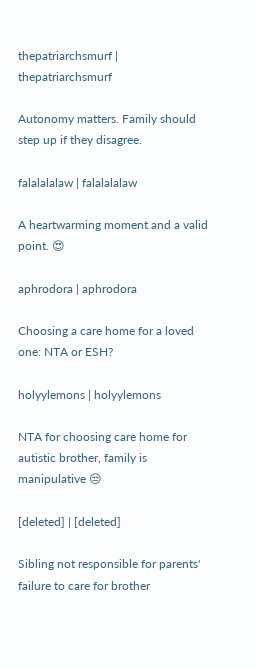thepatriarchsmurf | thepatriarchsmurf

Autonomy matters. Family should step up if they disagree.

falalalalaw | falalalalaw

A heartwarming moment and a valid point. 😍

aphrodora | aphrodora

Choosing a care home for a loved one: NTA or ESH?

holyylemons | holyylemons

NTA for choosing care home for autistic brother, family is manipulative 😒

[deleted] | [deleted]

Sibling not responsible for parents' failure to care for brother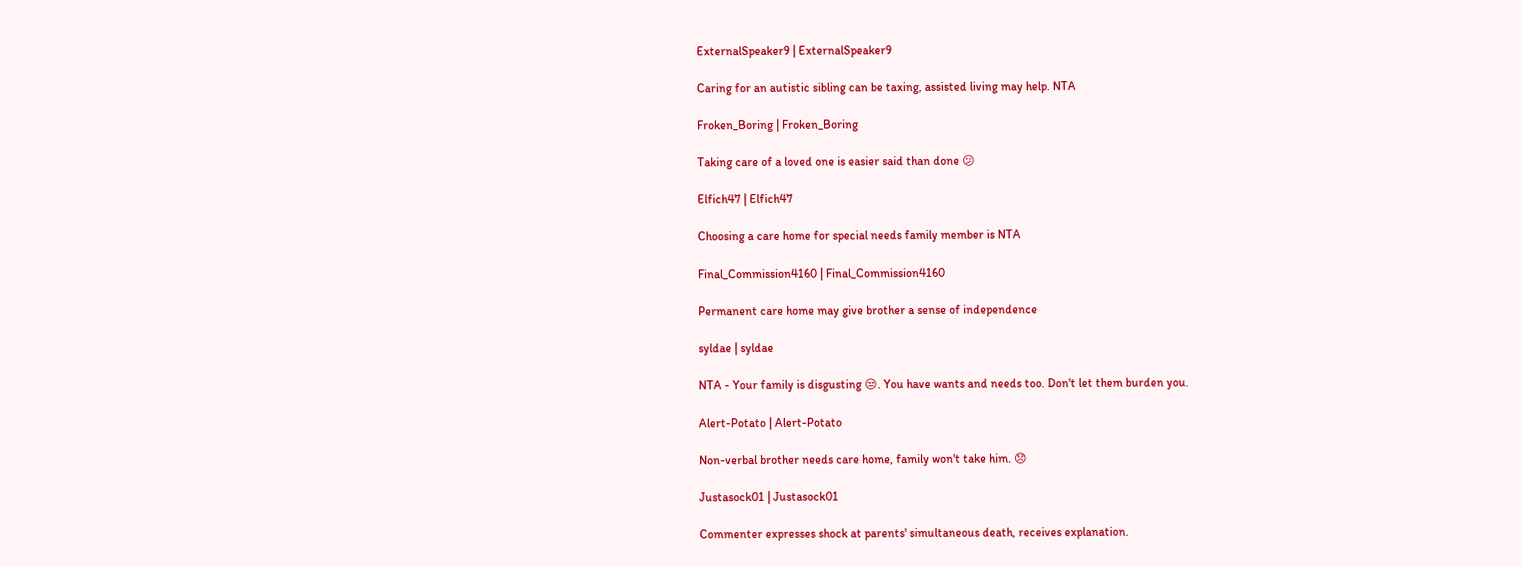ExternalSpeaker9 | ExternalSpeaker9

Caring for an autistic sibling can be taxing, assisted living may help. NTA

Froken_Boring | Froken_Boring

Taking care of a loved one is easier said than done 😕

Elfich47 | Elfich47

Choosing a care home for special needs family member is NTA

Final_Commission4160 | Final_Commission4160

Permanent care home may give brother a sense of independence

syldae | syldae

NTA - Your family is disgusting 😒. You have wants and needs too. Don't let them burden you.

Alert-Potato | Alert-Potato

Non-verbal brother needs care home, family won't take him. 😞

Justasock01 | Justasock01

Commenter expresses shock at parents' simultaneous death, receives explanation.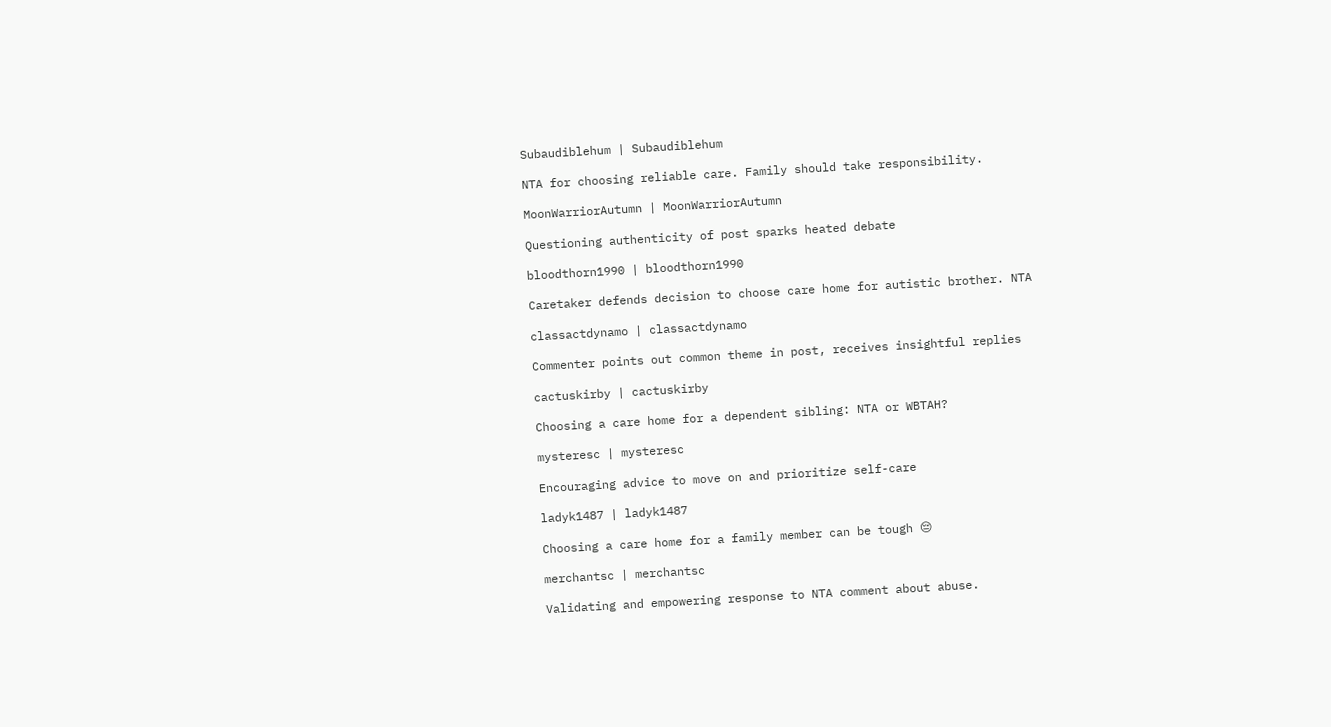Subaudiblehum | Subaudiblehum

NTA for choosing reliable care. Family should take responsibility.

MoonWarriorAutumn | MoonWarriorAutumn

Questioning authenticity of post sparks heated debate

bloodthorn1990 | bloodthorn1990

Caretaker defends decision to choose care home for autistic brother. NTA

classactdynamo | classactdynamo

Commenter points out common theme in post, receives insightful replies

cactuskirby | cactuskirby

Choosing a care home for a dependent sibling: NTA or WBTAH?

mysteresc | mysteresc

Encouraging advice to move on and prioritize self-care

ladyk1487 | ladyk1487

Choosing a care home for a family member can be tough 😔

merchantsc | merchantsc

Validating and empowering response to NTA comment about abuse.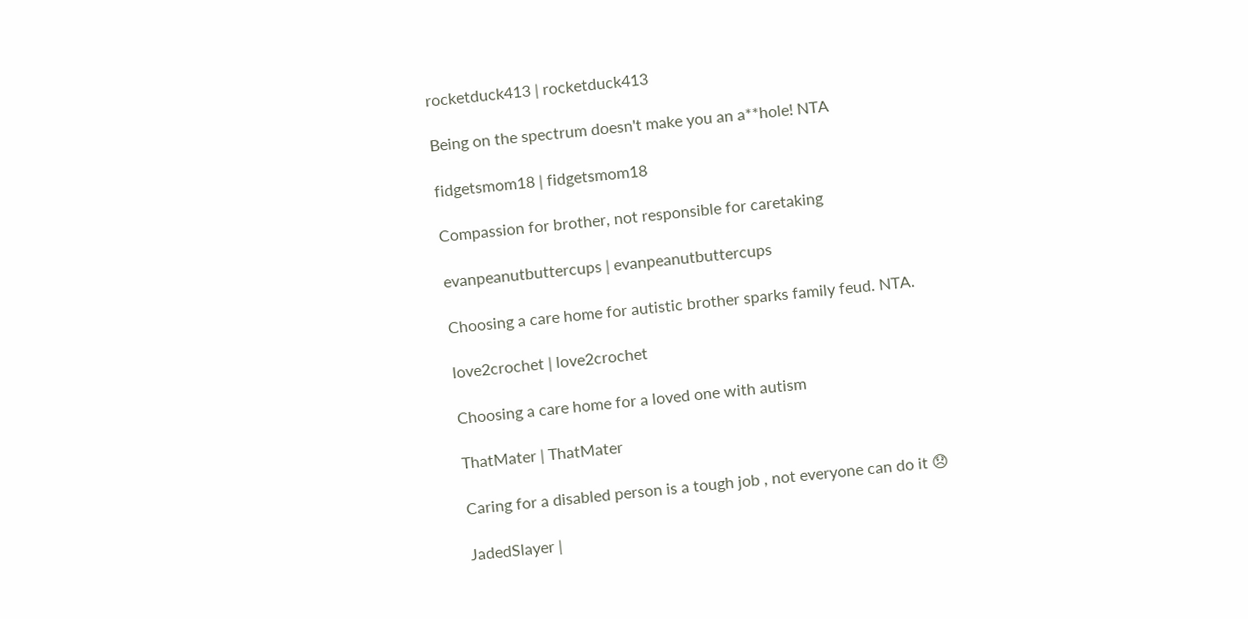rocketduck413 | rocketduck413

Being on the spectrum doesn't make you an a**hole! NTA

fidgetsmom18 | fidgetsmom18

Compassion for brother, not responsible for caretaking

evanpeanutbuttercups | evanpeanutbuttercups

Choosing a care home for autistic brother sparks family feud. NTA.

love2crochet | love2crochet

Choosing a care home for a loved one with autism

ThatMater | ThatMater

Caring for a disabled person is a tough job , not everyone can do it 😞

JadedSlayer |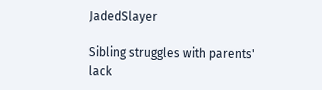JadedSlayer

Sibling struggles with parents' lack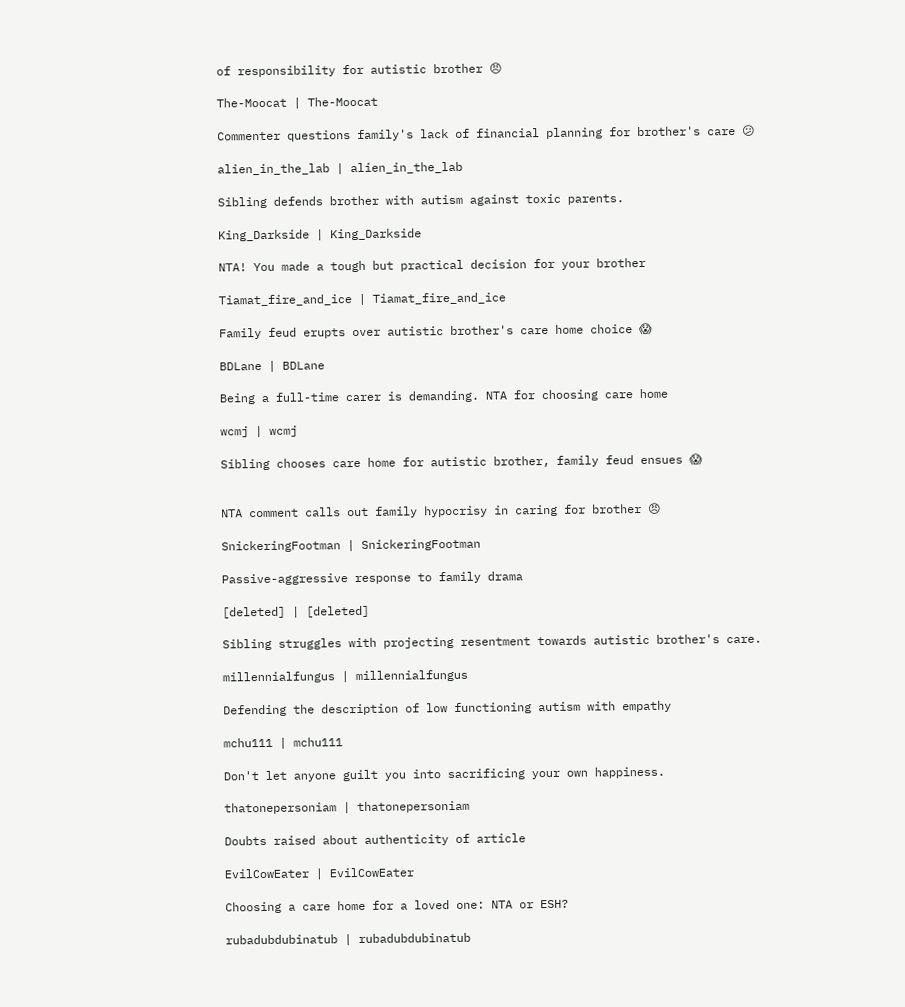of responsibility for autistic brother 😠

The-Moocat | The-Moocat

Commenter questions family's lack of financial planning for brother's care 😕

alien_in_the_lab | alien_in_the_lab

Sibling defends brother with autism against toxic parents.

King_Darkside | King_Darkside

NTA! You made a tough but practical decision for your brother

Tiamat_fire_and_ice | Tiamat_fire_and_ice

Family feud erupts over autistic brother's care home choice 😱

BDLane | BDLane

Being a full-time carer is demanding. NTA for choosing care home

wcmj | wcmj

Sibling chooses care home for autistic brother, family feud ensues 😱


NTA comment calls out family hypocrisy in caring for brother 😠

SnickeringFootman | SnickeringFootman

Passive-aggressive response to family drama

[deleted] | [deleted]

Sibling struggles with projecting resentment towards autistic brother's care.

millennialfungus | millennialfungus

Defending the description of low functioning autism with empathy

mchu111 | mchu111

Don't let anyone guilt you into sacrificing your own happiness.

thatonepersoniam | thatonepersoniam

Doubts raised about authenticity of article

EvilCowEater | EvilCowEater

Choosing a care home for a loved one: NTA or ESH?

rubadubdubinatub | rubadubdubinatub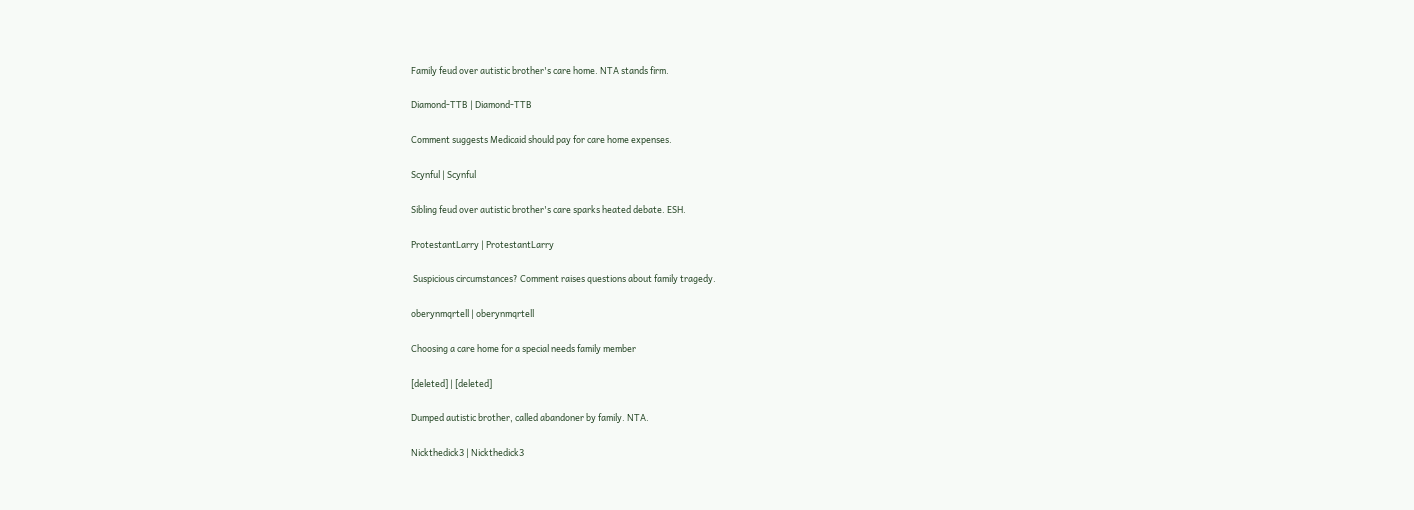Family feud over autistic brother's care home. NTA stands firm.

Diamond-TTB | Diamond-TTB

Comment suggests Medicaid should pay for care home expenses.

Scynful | Scynful

Sibling feud over autistic brother's care sparks heated debate. ESH.

ProtestantLarry | ProtestantLarry

 Suspicious circumstances? Comment raises questions about family tragedy.

oberynmqrtell | oberynmqrtell

Choosing a care home for a special needs family member

[deleted] | [deleted]

Dumped autistic brother, called abandoner by family. NTA.

Nickthedick3 | Nickthedick3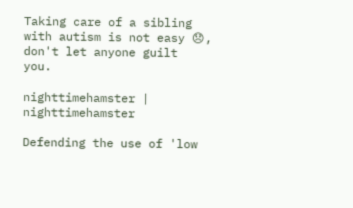Taking care of a sibling with autism is not easy 😞, don't let anyone guilt you.

nighttimehamster | nighttimehamster

Defending the use of 'low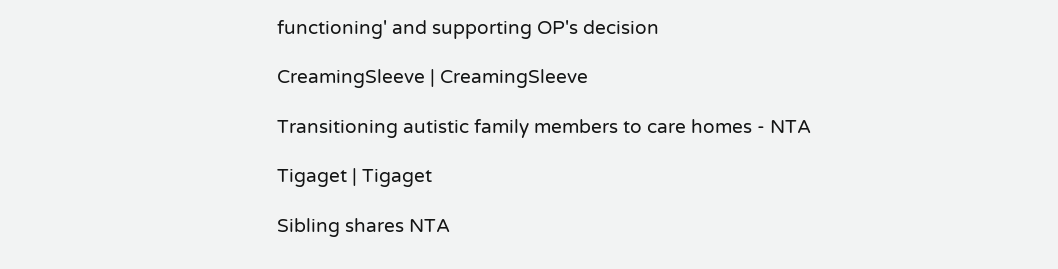functioning' and supporting OP's decision

CreamingSleeve | CreamingSleeve

Transitioning autistic family members to care homes - NTA

Tigaget | Tigaget

Sibling shares NTA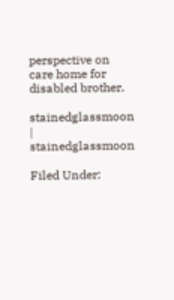perspective on care home for disabled brother.

stainedglassmoon | stainedglassmoon

Filed Under: